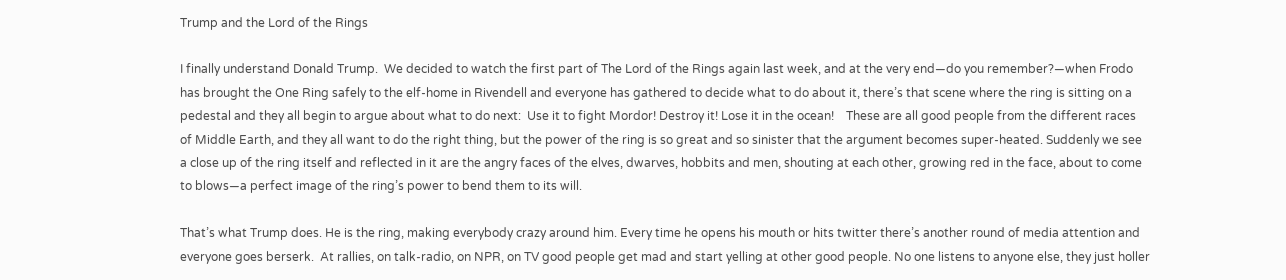Trump and the Lord of the Rings

I finally understand Donald Trump.  We decided to watch the first part of The Lord of the Rings again last week, and at the very end—do you remember?—when Frodo has brought the One Ring safely to the elf-home in Rivendell and everyone has gathered to decide what to do about it, there’s that scene where the ring is sitting on a pedestal and they all begin to argue about what to do next:  Use it to fight Mordor! Destroy it! Lose it in the ocean!    These are all good people from the different races of Middle Earth, and they all want to do the right thing, but the power of the ring is so great and so sinister that the argument becomes super-heated. Suddenly we see a close up of the ring itself and reflected in it are the angry faces of the elves, dwarves, hobbits and men, shouting at each other, growing red in the face, about to come to blows—a perfect image of the ring’s power to bend them to its will.

That’s what Trump does. He is the ring, making everybody crazy around him. Every time he opens his mouth or hits twitter there’s another round of media attention and everyone goes berserk.  At rallies, on talk-radio, on NPR, on TV good people get mad and start yelling at other good people. No one listens to anyone else, they just holler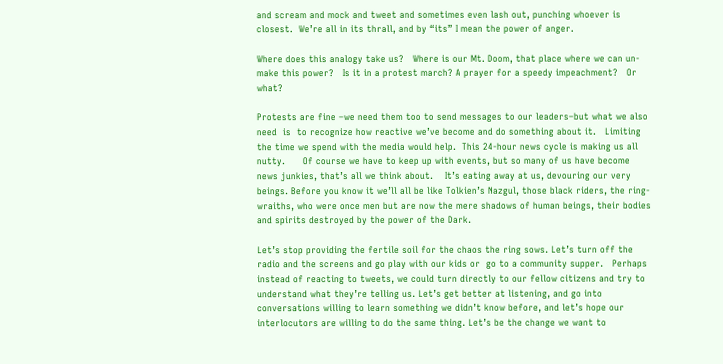and scream and mock and tweet and sometimes even lash out, punching whoever is closest.  We’re all in its thrall, and by “its” I mean the power of anger.

Where does this analogy take us?   Where is our Mt. Doom, that place where we can un-make this power?   Is it in a protest march? A prayer for a speedy impeachment?   Or what?

Protests are fine –we need them too to send messages to our leaders–but what we also need  is  to recognize how reactive we’ve become and do something about it.   Limiting the time we spend with the media would help.  This 24-hour news cycle is making us all nutty.      Of course we have to keep up with events, but so many of us have become news junkies, that’s all we think about.    It’s eating away at us, devouring our very beings. Before you know it we’ll all be like Tolkien’s Nazgul, those black riders, the ring-wraiths, who were once men but are now the mere shadows of human beings, their bodies and spirits destroyed by the power of the Dark.

Let’s stop providing the fertile soil for the chaos the ring sows. Let’s turn off the radio and the screens and go play with our kids or  go to a community supper.   Perhaps instead of reacting to tweets, we could turn directly to our fellow citizens and try to understand what they’re telling us. Let’s get better at listening, and go into conversations willing to learn something we didn’t know before, and let’s hope our interlocutors are willing to do the same thing. Let’s be the change we want to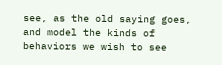see, as the old saying goes, and model the kinds of behaviors we wish to see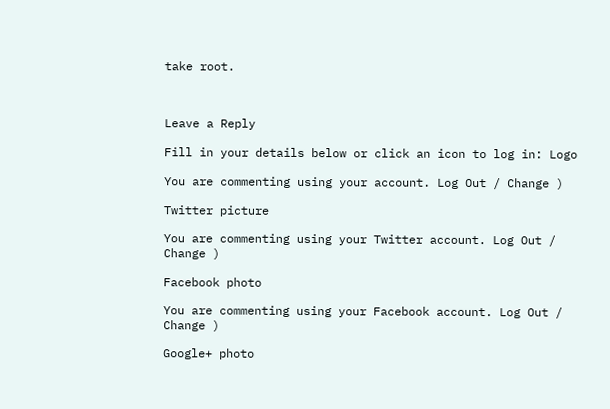take root.



Leave a Reply

Fill in your details below or click an icon to log in: Logo

You are commenting using your account. Log Out / Change )

Twitter picture

You are commenting using your Twitter account. Log Out / Change )

Facebook photo

You are commenting using your Facebook account. Log Out / Change )

Google+ photo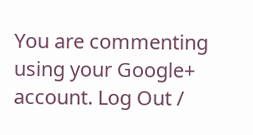You are commenting using your Google+ account. Log Out /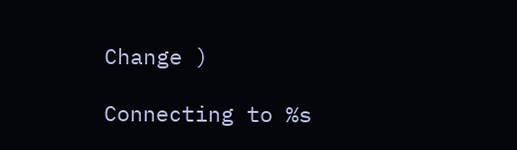Change )

Connecting to %s